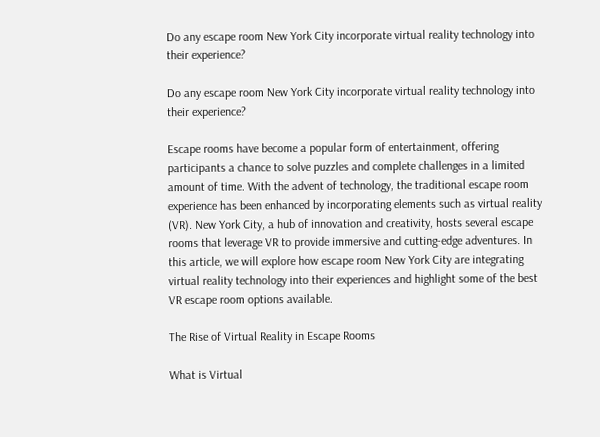Do any escape room New York City incorporate virtual reality technology into their experience?

Do any escape room New York City incorporate virtual reality technology into their experience?

Escape rooms have become a popular form of entertainment, offering participants a chance to solve puzzles and complete challenges in a limited amount of time. With the advent of technology, the traditional escape room experience has been enhanced by incorporating elements such as virtual reality (VR). New York City, a hub of innovation and creativity, hosts several escape rooms that leverage VR to provide immersive and cutting-edge adventures. In this article, we will explore how escape room New York City are integrating virtual reality technology into their experiences and highlight some of the best VR escape room options available.

The Rise of Virtual Reality in Escape Rooms

What is Virtual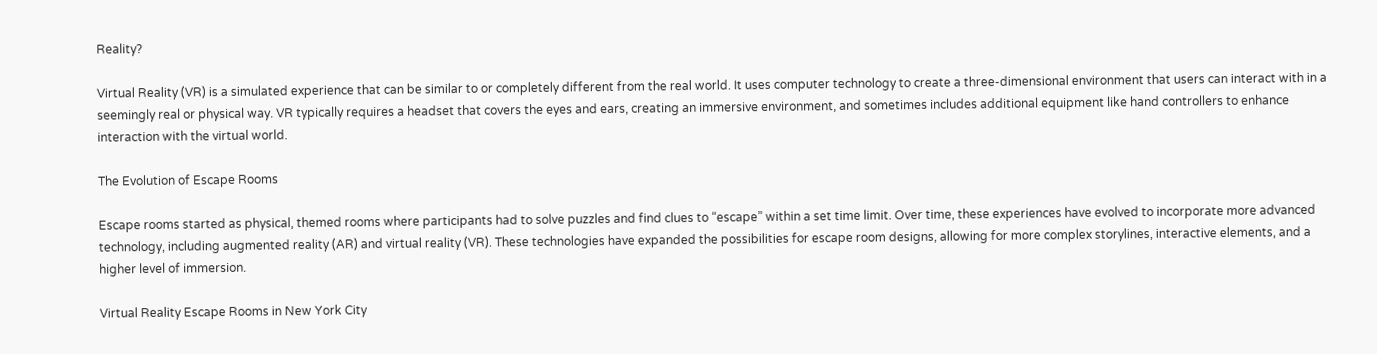Reality?

Virtual Reality (VR) is a simulated experience that can be similar to or completely different from the real world. It uses computer technology to create a three-dimensional environment that users can interact with in a seemingly real or physical way. VR typically requires a headset that covers the eyes and ears, creating an immersive environment, and sometimes includes additional equipment like hand controllers to enhance interaction with the virtual world.

The Evolution of Escape Rooms

Escape rooms started as physical, themed rooms where participants had to solve puzzles and find clues to “escape” within a set time limit. Over time, these experiences have evolved to incorporate more advanced technology, including augmented reality (AR) and virtual reality (VR). These technologies have expanded the possibilities for escape room designs, allowing for more complex storylines, interactive elements, and a higher level of immersion.

Virtual Reality Escape Rooms in New York City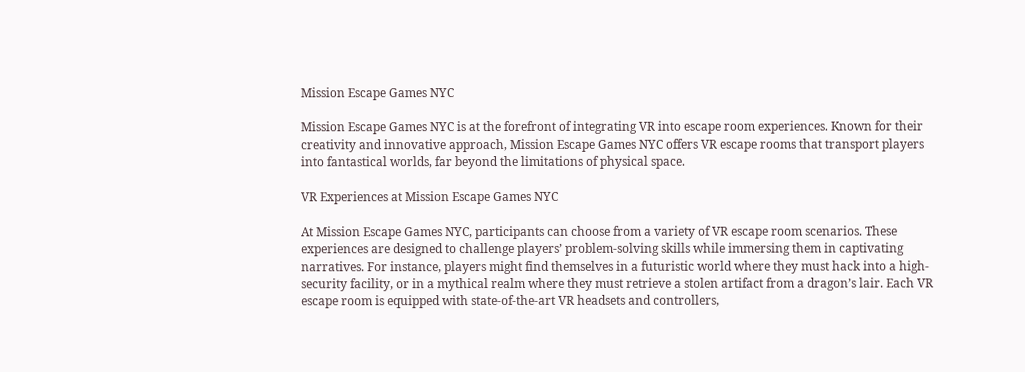Mission Escape Games NYC

Mission Escape Games NYC is at the forefront of integrating VR into escape room experiences. Known for their creativity and innovative approach, Mission Escape Games NYC offers VR escape rooms that transport players into fantastical worlds, far beyond the limitations of physical space.

VR Experiences at Mission Escape Games NYC

At Mission Escape Games NYC, participants can choose from a variety of VR escape room scenarios. These experiences are designed to challenge players’ problem-solving skills while immersing them in captivating narratives. For instance, players might find themselves in a futuristic world where they must hack into a high-security facility, or in a mythical realm where they must retrieve a stolen artifact from a dragon’s lair. Each VR escape room is equipped with state-of-the-art VR headsets and controllers,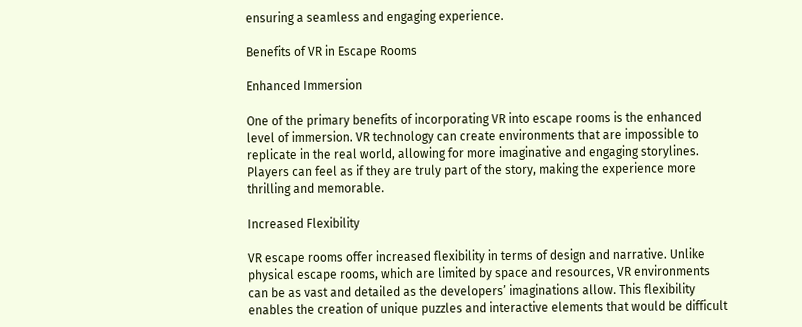ensuring a seamless and engaging experience.

Benefits of VR in Escape Rooms

Enhanced Immersion

One of the primary benefits of incorporating VR into escape rooms is the enhanced level of immersion. VR technology can create environments that are impossible to replicate in the real world, allowing for more imaginative and engaging storylines. Players can feel as if they are truly part of the story, making the experience more thrilling and memorable.

Increased Flexibility

VR escape rooms offer increased flexibility in terms of design and narrative. Unlike physical escape rooms, which are limited by space and resources, VR environments can be as vast and detailed as the developers’ imaginations allow. This flexibility enables the creation of unique puzzles and interactive elements that would be difficult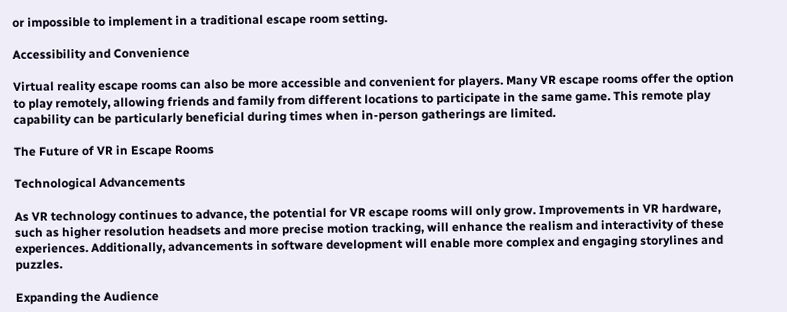or impossible to implement in a traditional escape room setting.

Accessibility and Convenience

Virtual reality escape rooms can also be more accessible and convenient for players. Many VR escape rooms offer the option to play remotely, allowing friends and family from different locations to participate in the same game. This remote play capability can be particularly beneficial during times when in-person gatherings are limited.

The Future of VR in Escape Rooms

Technological Advancements

As VR technology continues to advance, the potential for VR escape rooms will only grow. Improvements in VR hardware, such as higher resolution headsets and more precise motion tracking, will enhance the realism and interactivity of these experiences. Additionally, advancements in software development will enable more complex and engaging storylines and puzzles.

Expanding the Audience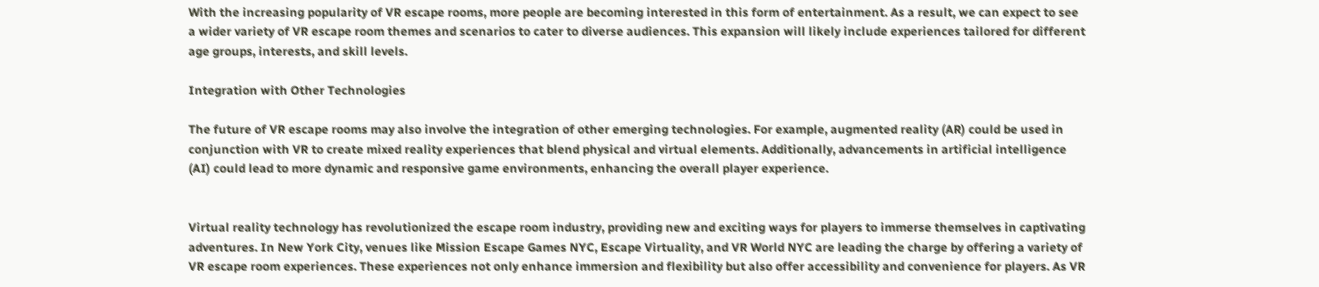With the increasing popularity of VR escape rooms, more people are becoming interested in this form of entertainment. As a result, we can expect to see a wider variety of VR escape room themes and scenarios to cater to diverse audiences. This expansion will likely include experiences tailored for different age groups, interests, and skill levels.

Integration with Other Technologies

The future of VR escape rooms may also involve the integration of other emerging technologies. For example, augmented reality (AR) could be used in conjunction with VR to create mixed reality experiences that blend physical and virtual elements. Additionally, advancements in artificial intelligence (AI) could lead to more dynamic and responsive game environments, enhancing the overall player experience.


Virtual reality technology has revolutionized the escape room industry, providing new and exciting ways for players to immerse themselves in captivating adventures. In New York City, venues like Mission Escape Games NYC, Escape Virtuality, and VR World NYC are leading the charge by offering a variety of VR escape room experiences. These experiences not only enhance immersion and flexibility but also offer accessibility and convenience for players. As VR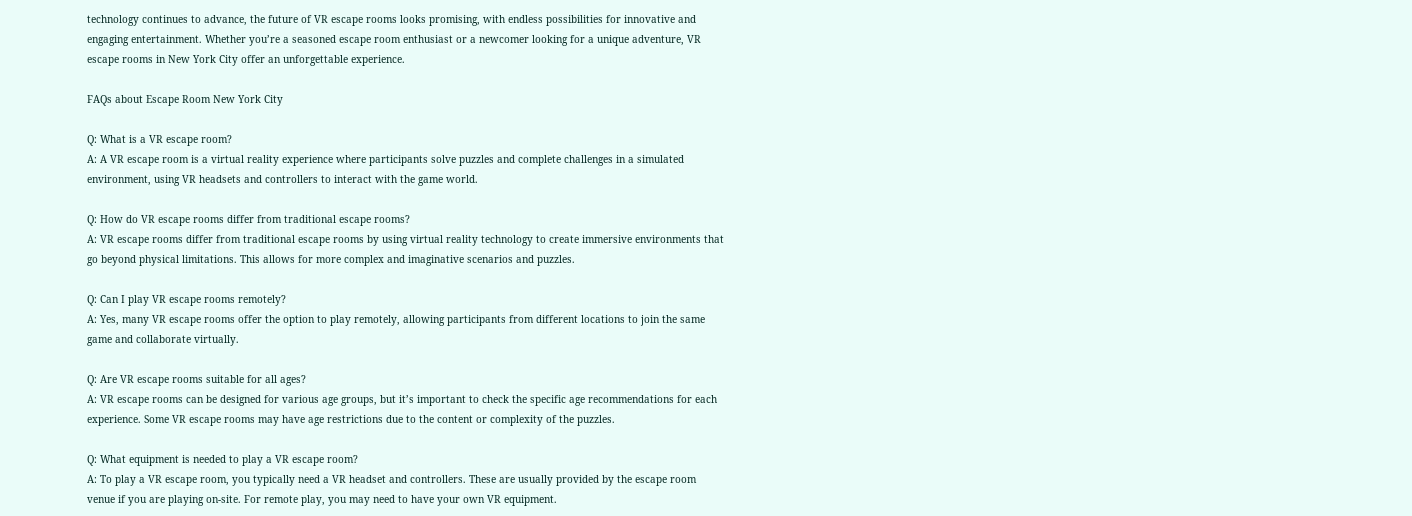technology continues to advance, the future of VR escape rooms looks promising, with endless possibilities for innovative and engaging entertainment. Whether you’re a seasoned escape room enthusiast or a newcomer looking for a unique adventure, VR escape rooms in New York City offer an unforgettable experience.

FAQs about Escape Room New York City

Q: What is a VR escape room?
A: A VR escape room is a virtual reality experience where participants solve puzzles and complete challenges in a simulated environment, using VR headsets and controllers to interact with the game world.

Q: How do VR escape rooms differ from traditional escape rooms?
A: VR escape rooms differ from traditional escape rooms by using virtual reality technology to create immersive environments that go beyond physical limitations. This allows for more complex and imaginative scenarios and puzzles.

Q: Can I play VR escape rooms remotely?
A: Yes, many VR escape rooms offer the option to play remotely, allowing participants from different locations to join the same game and collaborate virtually.

Q: Are VR escape rooms suitable for all ages?
A: VR escape rooms can be designed for various age groups, but it’s important to check the specific age recommendations for each experience. Some VR escape rooms may have age restrictions due to the content or complexity of the puzzles.

Q: What equipment is needed to play a VR escape room?
A: To play a VR escape room, you typically need a VR headset and controllers. These are usually provided by the escape room venue if you are playing on-site. For remote play, you may need to have your own VR equipment.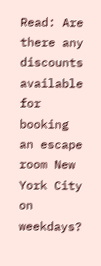Read: Are there any discounts available for booking an escape room New York City on weekdays?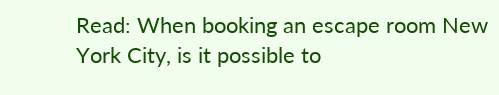Read: When booking an escape room New York City, is it possible to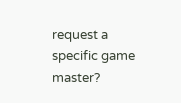request a specific game master?